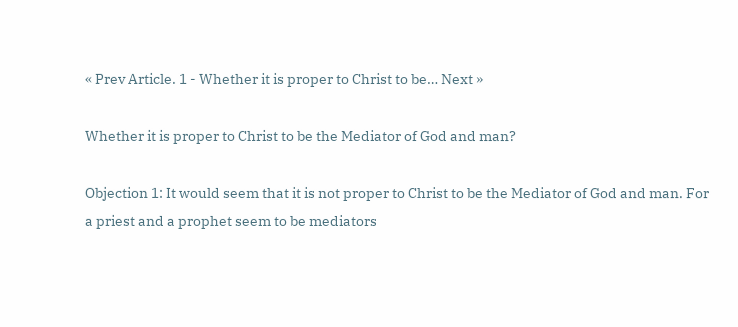« Prev Article. 1 - Whether it is proper to Christ to be… Next »

Whether it is proper to Christ to be the Mediator of God and man?

Objection 1: It would seem that it is not proper to Christ to be the Mediator of God and man. For a priest and a prophet seem to be mediators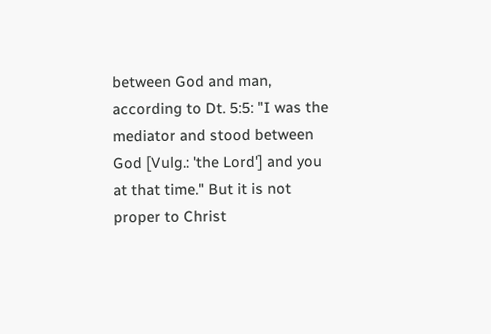between God and man, according to Dt. 5:5: "I was the mediator and stood between God [Vulg.: 'the Lord'] and you at that time." But it is not proper to Christ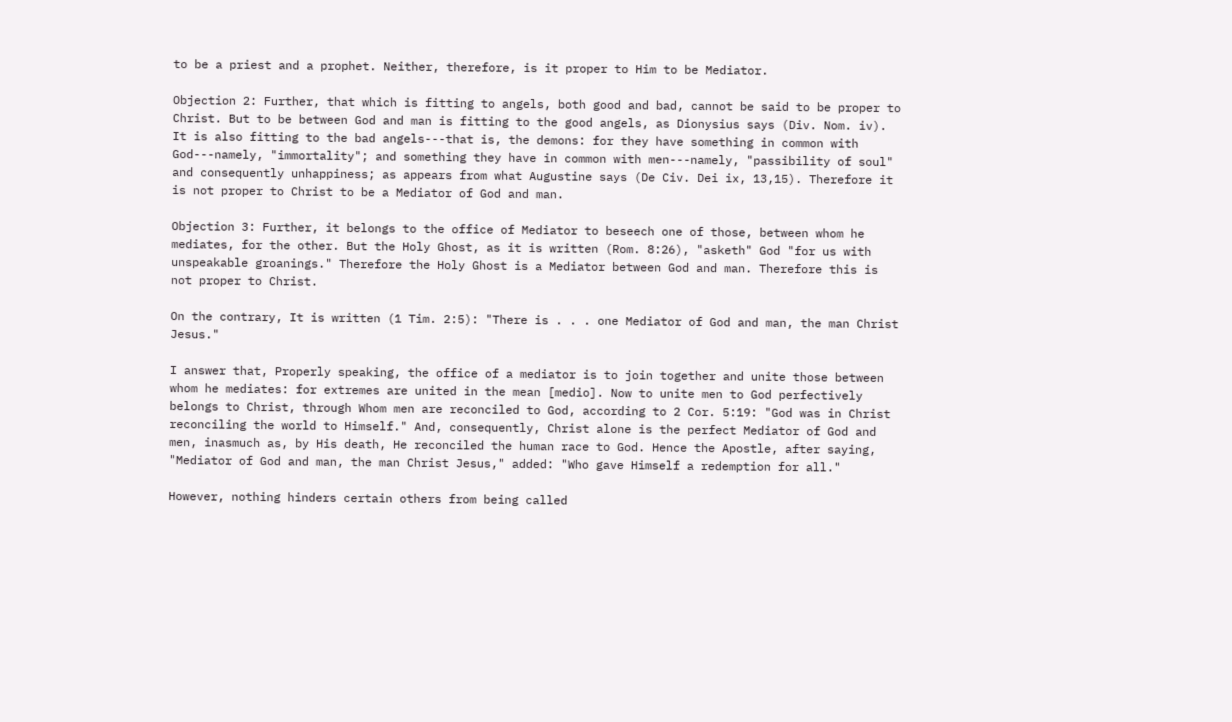to be a priest and a prophet. Neither, therefore, is it proper to Him to be Mediator.

Objection 2: Further, that which is fitting to angels, both good and bad, cannot be said to be proper to Christ. But to be between God and man is fitting to the good angels, as Dionysius says (Div. Nom. iv). It is also fitting to the bad angels---that is, the demons: for they have something in common with God---namely, "immortality"; and something they have in common with men---namely, "passibility of soul" and consequently unhappiness; as appears from what Augustine says (De Civ. Dei ix, 13,15). Therefore it is not proper to Christ to be a Mediator of God and man.

Objection 3: Further, it belongs to the office of Mediator to beseech one of those, between whom he mediates, for the other. But the Holy Ghost, as it is written (Rom. 8:26), "asketh" God "for us with unspeakable groanings." Therefore the Holy Ghost is a Mediator between God and man. Therefore this is not proper to Christ.

On the contrary, It is written (1 Tim. 2:5): "There is . . . one Mediator of God and man, the man Christ Jesus."

I answer that, Properly speaking, the office of a mediator is to join together and unite those between whom he mediates: for extremes are united in the mean [medio]. Now to unite men to God perfectively belongs to Christ, through Whom men are reconciled to God, according to 2 Cor. 5:19: "God was in Christ reconciling the world to Himself." And, consequently, Christ alone is the perfect Mediator of God and men, inasmuch as, by His death, He reconciled the human race to God. Hence the Apostle, after saying, "Mediator of God and man, the man Christ Jesus," added: "Who gave Himself a redemption for all."

However, nothing hinders certain others from being called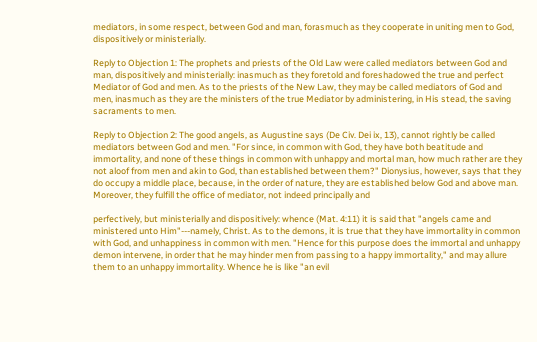mediators, in some respect, between God and man, forasmuch as they cooperate in uniting men to God, dispositively or ministerially.

Reply to Objection 1: The prophets and priests of the Old Law were called mediators between God and man, dispositively and ministerially: inasmuch as they foretold and foreshadowed the true and perfect Mediator of God and men. As to the priests of the New Law, they may be called mediators of God and men, inasmuch as they are the ministers of the true Mediator by administering, in His stead, the saving sacraments to men.

Reply to Objection 2: The good angels, as Augustine says (De Civ. Dei ix, 13), cannot rightly be called mediators between God and men. "For since, in common with God, they have both beatitude and immortality, and none of these things in common with unhappy and mortal man, how much rather are they not aloof from men and akin to God, than established between them?" Dionysius, however, says that they do occupy a middle place, because, in the order of nature, they are established below God and above man. Moreover, they fulfill the office of mediator, not indeed principally and

perfectively, but ministerially and dispositively: whence (Mat. 4:11) it is said that "angels came and ministered unto Him"---namely, Christ. As to the demons, it is true that they have immortality in common with God, and unhappiness in common with men. "Hence for this purpose does the immortal and unhappy demon intervene, in order that he may hinder men from passing to a happy immortality," and may allure them to an unhappy immortality. Whence he is like "an evil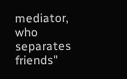mediator, who separates friends"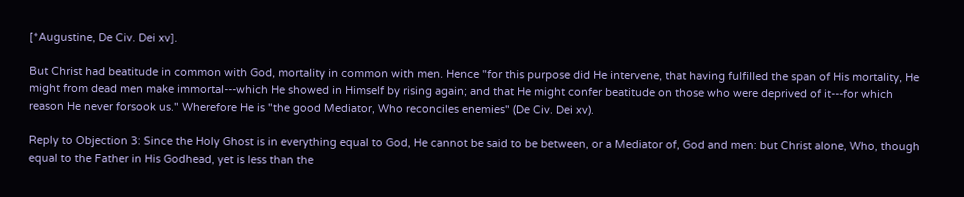[*Augustine, De Civ. Dei xv].

But Christ had beatitude in common with God, mortality in common with men. Hence "for this purpose did He intervene, that having fulfilled the span of His mortality, He might from dead men make immortal---which He showed in Himself by rising again; and that He might confer beatitude on those who were deprived of it---for which reason He never forsook us." Wherefore He is "the good Mediator, Who reconciles enemies" (De Civ. Dei xv).

Reply to Objection 3: Since the Holy Ghost is in everything equal to God, He cannot be said to be between, or a Mediator of, God and men: but Christ alone, Who, though equal to the Father in His Godhead, yet is less than the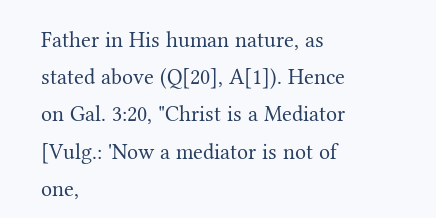Father in His human nature, as stated above (Q[20], A[1]). Hence on Gal. 3:20, "Christ is a Mediator [Vulg.: 'Now a mediator is not of one,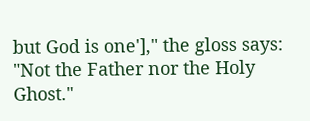but God is one']," the gloss says: "Not the Father nor the Holy Ghost."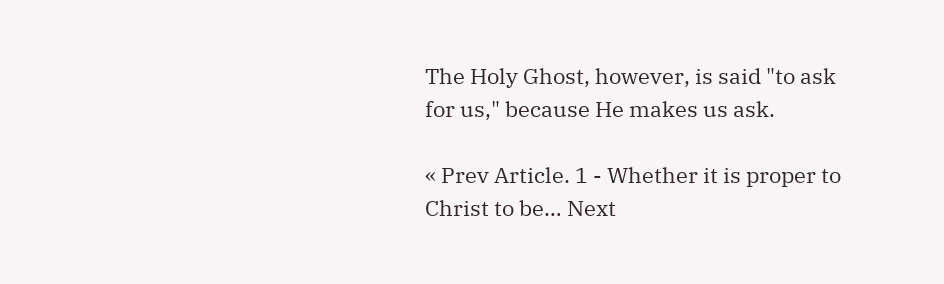The Holy Ghost, however, is said "to ask for us," because He makes us ask.

« Prev Article. 1 - Whether it is proper to Christ to be… Next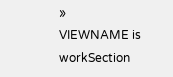»
VIEWNAME is workSection